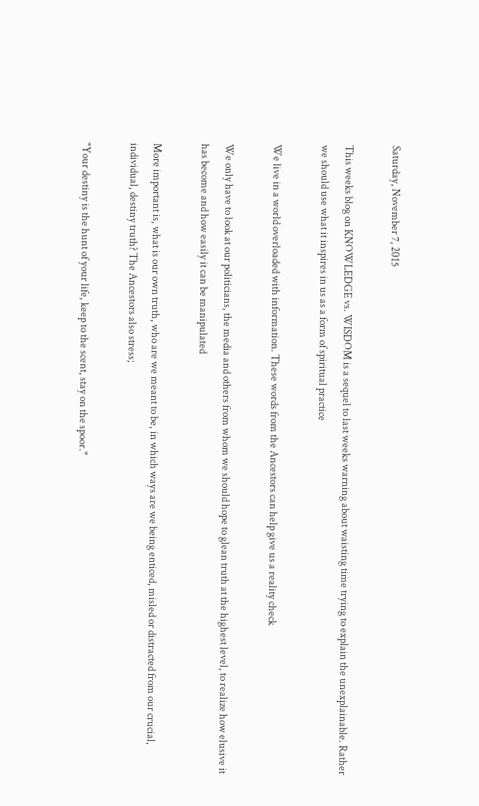Saturday, November 7, 2015

This weeks blog on KNOWLEDGE vs. WISDOM is a sequel to last weeks warning about waisting time trying to explain the unexplainable. Rather we should use what it inspires in us as a form of spiritual practice

We live in a world overloaded with information. These words from the Ancestors can help give us a reality check

We only have to look at our politicians, the media and others from whom we should hope to glean truth at the highest level, to realize how elusive it has become and how easily it can be manipulated

More important is, what is our own truth, who are we meant to be, in which ways are we being enticed, misled or distracted from our crucial, individual, destiny truth? The Ancestors also stress;

"Your destiny is the hunt of your life, keep to the scent, stay on the spoor."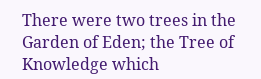There were two trees in the Garden of Eden; the Tree of Knowledge which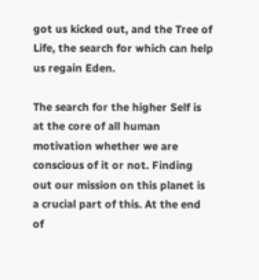got us kicked out, and the Tree of Life, the search for which can help us regain Eden.

The search for the higher Self is at the core of all human motivation whether we are conscious of it or not. Finding out our mission on this planet is a crucial part of this. At the end of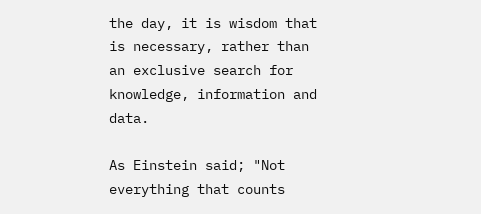the day, it is wisdom that is necessary, rather than an exclusive search for knowledge, information and data.

As Einstein said; "Not everything that counts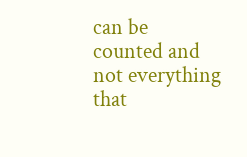can be counted and not everything that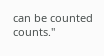can be counted counts."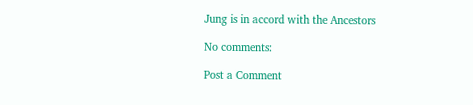Jung is in accord with the Ancestors

No comments:

Post a Comment